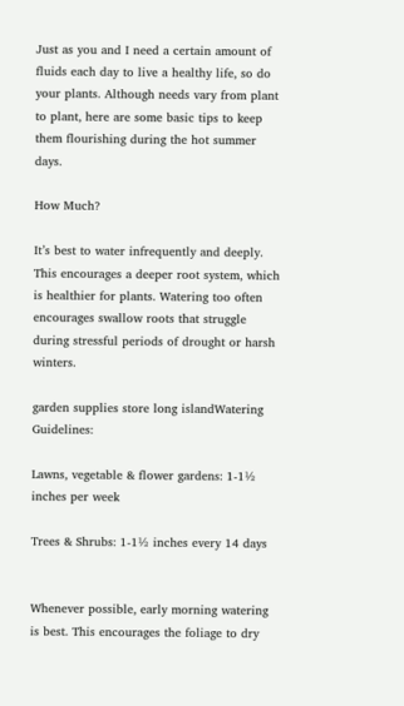Just as you and I need a certain amount of fluids each day to live a healthy life, so do your plants. Although needs vary from plant to plant, here are some basic tips to keep them flourishing during the hot summer days.

How Much?

It’s best to water infrequently and deeply. This encourages a deeper root system, which is healthier for plants. Watering too often encourages swallow roots that struggle during stressful periods of drought or harsh winters.

garden supplies store long islandWatering Guidelines:

Lawns, vegetable & flower gardens: 1-1½ inches per week

Trees & Shrubs: 1-1½ inches every 14 days


Whenever possible, early morning watering is best. This encourages the foliage to dry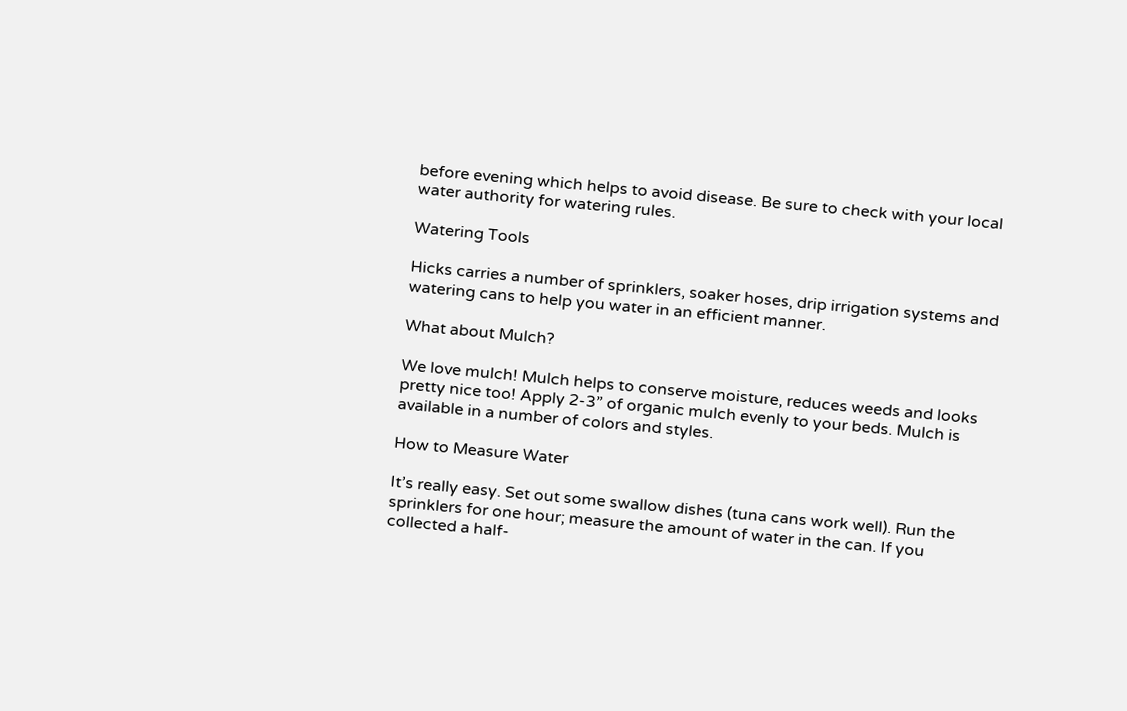before evening which helps to avoid disease. Be sure to check with your local water authority for watering rules.

Watering Tools

Hicks carries a number of sprinklers, soaker hoses, drip irrigation systems and watering cans to help you water in an efficient manner.

What about Mulch?

We love mulch! Mulch helps to conserve moisture, reduces weeds and looks pretty nice too! Apply 2-3” of organic mulch evenly to your beds. Mulch is available in a number of colors and styles.

How to Measure Water

It’s really easy. Set out some swallow dishes (tuna cans work well). Run the sprinklers for one hour; measure the amount of water in the can. If you collected a half-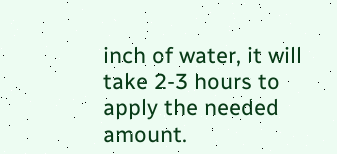inch of water, it will take 2-3 hours to apply the needed amount.